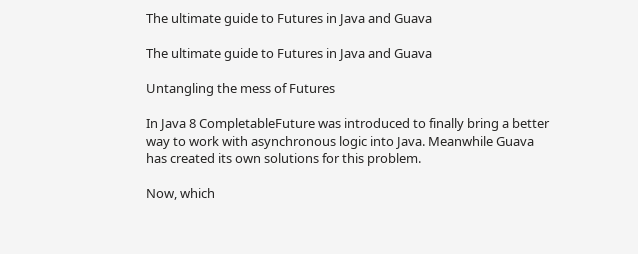The ultimate guide to Futures in Java and Guava

The ultimate guide to Futures in Java and Guava

Untangling the mess of Futures

In Java 8 CompletableFuture was introduced to finally bring a better way to work with asynchronous logic into Java. Meanwhile Guava has created its own solutions for this problem.

Now, which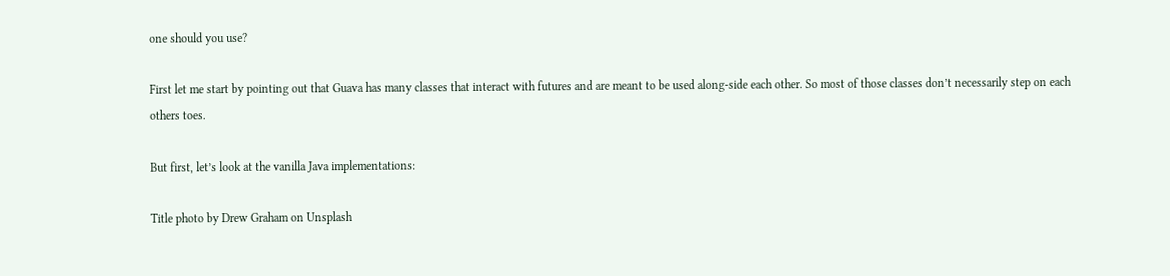one should you use?

First let me start by pointing out that Guava has many classes that interact with futures and are meant to be used along-side each other. So most of those classes don’t necessarily step on each others toes.

But first, let’s look at the vanilla Java implementations:

Title photo by Drew Graham on Unsplash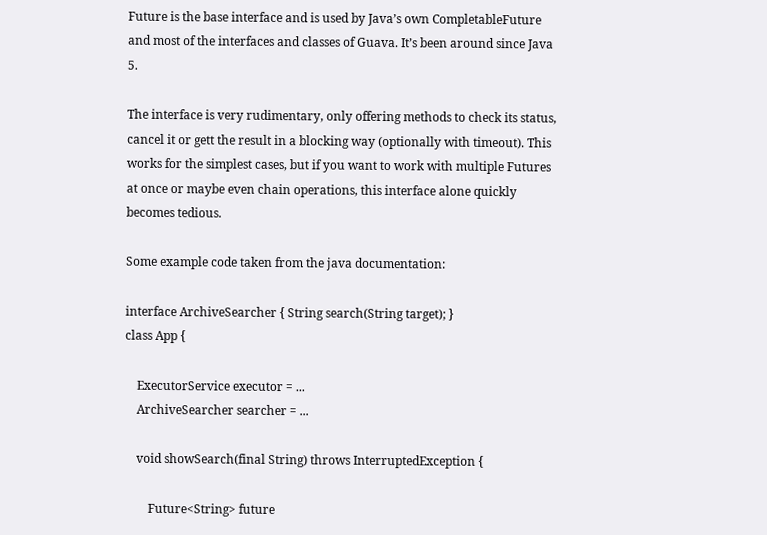Future is the base interface and is used by Java’s own CompletableFuture and most of the interfaces and classes of Guava. It’s been around since Java 5.

The interface is very rudimentary, only offering methods to check its status, cancel it or gett the result in a blocking way (optionally with timeout). This works for the simplest cases, but if you want to work with multiple Futures at once or maybe even chain operations, this interface alone quickly becomes tedious.

Some example code taken from the java documentation:

interface ArchiveSearcher { String search(String target); }
class App {

    ExecutorService executor = ...
    ArchiveSearcher searcher = ...

    void showSearch(final String) throws InterruptedException {

        Future<String> future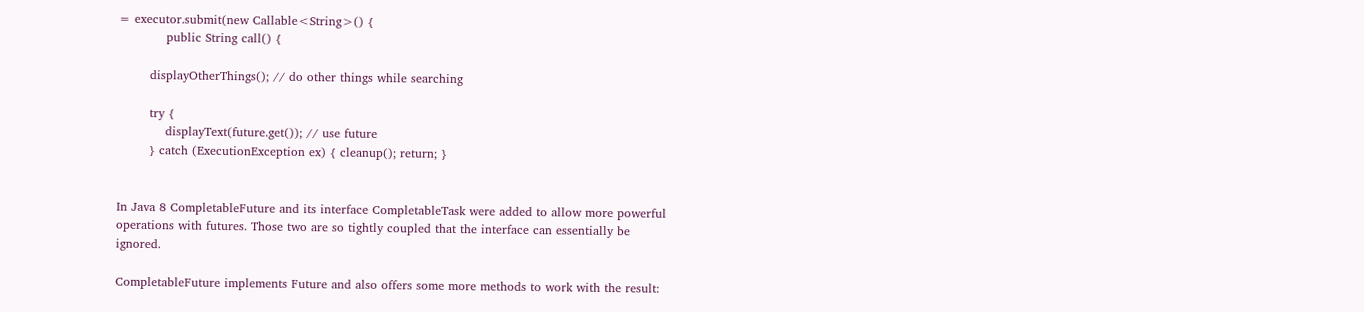= executor.submit(new Callable<String>() {
            public String call() {

        displayOtherThings(); // do other things while searching

        try {
            displayText(future.get()); // use future
        } catch (ExecutionException ex) { cleanup(); return; }


In Java 8 CompletableFuture and its interface CompletableTask were added to allow more powerful operations with futures. Those two are so tightly coupled that the interface can essentially be ignored.

CompletableFuture implements Future and also offers some more methods to work with the result: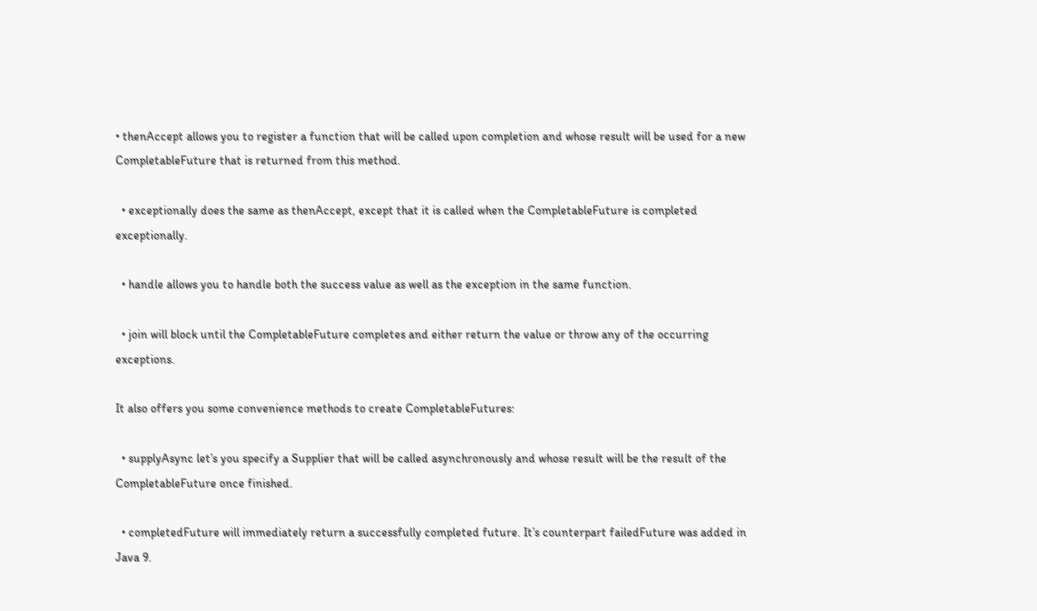• thenAccept allows you to register a function that will be called upon completion and whose result will be used for a new CompletableFuture that is returned from this method.

  • exceptionally does the same as thenAccept, except that it is called when the CompletableFuture is completed exceptionally.

  • handle allows you to handle both the success value as well as the exception in the same function.

  • join will block until the CompletableFuture completes and either return the value or throw any of the occurring exceptions.

It also offers you some convenience methods to create CompletableFutures:

  • supplyAsync let’s you specify a Supplier that will be called asynchronously and whose result will be the result of the CompletableFuture once finished.

  • completedFuture will immediately return a successfully completed future. It’s counterpart failedFuture was added in Java 9.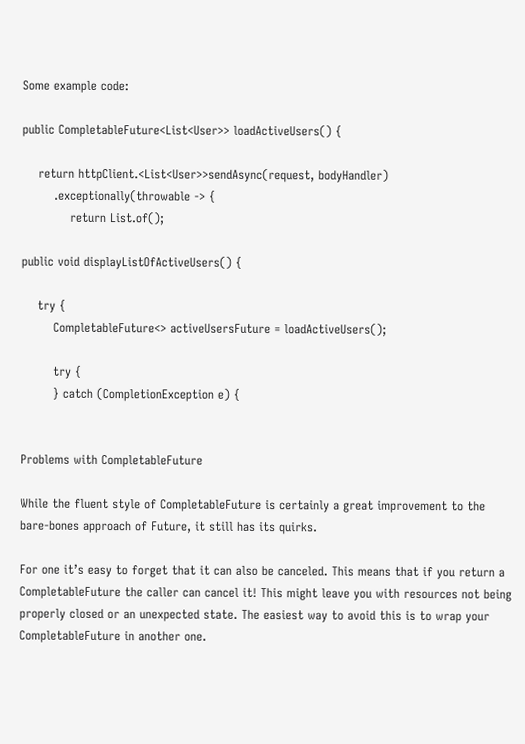Some example code:

public CompletableFuture<List<User>> loadActiveUsers() {

    return httpClient.<List<User>>sendAsync(request, bodyHandler)
        .exceptionally(throwable -> {
            return List.of();

public void displayListOfActiveUsers() {

    try {
        CompletableFuture<> activeUsersFuture = loadActiveUsers();

        try {
        } catch (CompletionException e) {


Problems with CompletableFuture

While the fluent style of CompletableFuture is certainly a great improvement to the bare-bones approach of Future, it still has its quirks.

For one it’s easy to forget that it can also be canceled. This means that if you return a CompletableFuture the caller can cancel it! This might leave you with resources not being properly closed or an unexpected state. The easiest way to avoid this is to wrap your CompletableFuture in another one.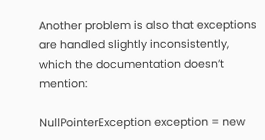Another problem is also that exceptions are handled slightly inconsistently, which the documentation doesn’t mention:

NullPointerException exception = new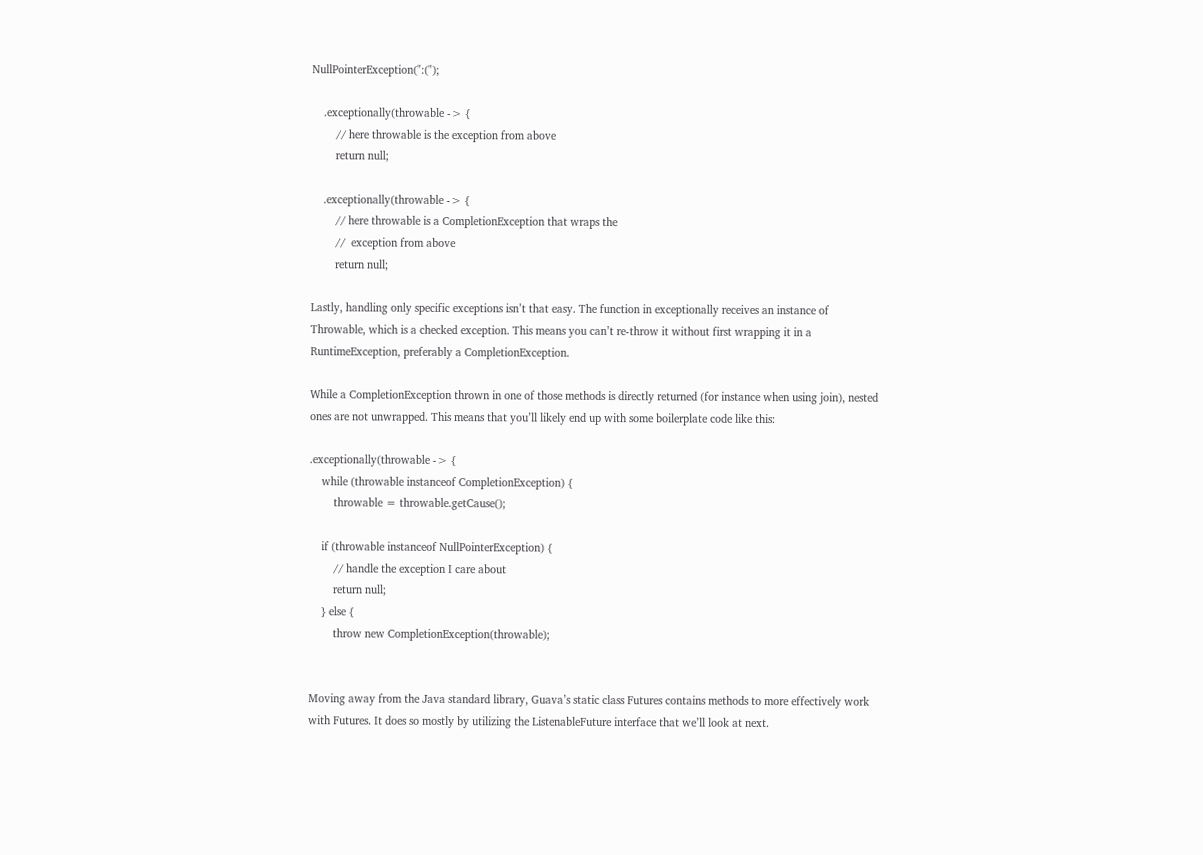NullPointerException(":(");

    .exceptionally(throwable -> {
        // here throwable is the exception from above
        return null;

    .exceptionally(throwable -> {
        // here throwable is a CompletionException that wraps the
        //  exception from above
        return null;

Lastly, handling only specific exceptions isn’t that easy. The function in exceptionally receives an instance of Throwable, which is a checked exception. This means you can’t re-throw it without first wrapping it in a RuntimeException, preferably a CompletionException.

While a CompletionException thrown in one of those methods is directly returned (for instance when using join), nested ones are not unwrapped. This means that you’ll likely end up with some boilerplate code like this:

.exceptionally(throwable -> {
    while (throwable instanceof CompletionException) {
        throwable = throwable.getCause();

    if (throwable instanceof NullPointerException) {
        // handle the exception I care about
        return null;
    } else {
        throw new CompletionException(throwable);


Moving away from the Java standard library, Guava’s static class Futures contains methods to more effectively work with Futures. It does so mostly by utilizing the ListenableFuture interface that we’ll look at next.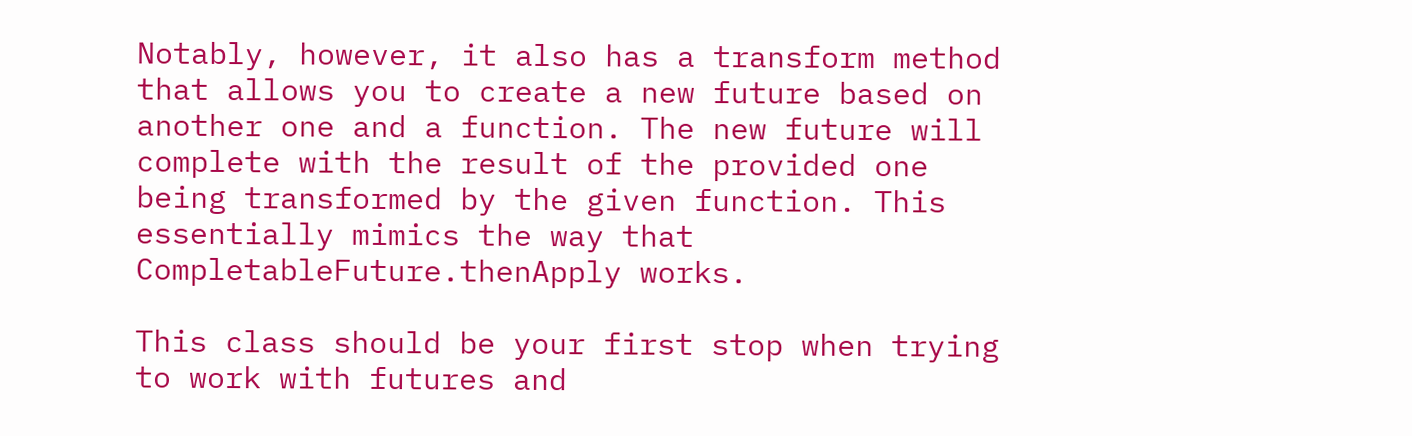Notably, however, it also has a transform method that allows you to create a new future based on another one and a function. The new future will complete with the result of the provided one being transformed by the given function. This essentially mimics the way that CompletableFuture.thenApply works.

This class should be your first stop when trying to work with futures and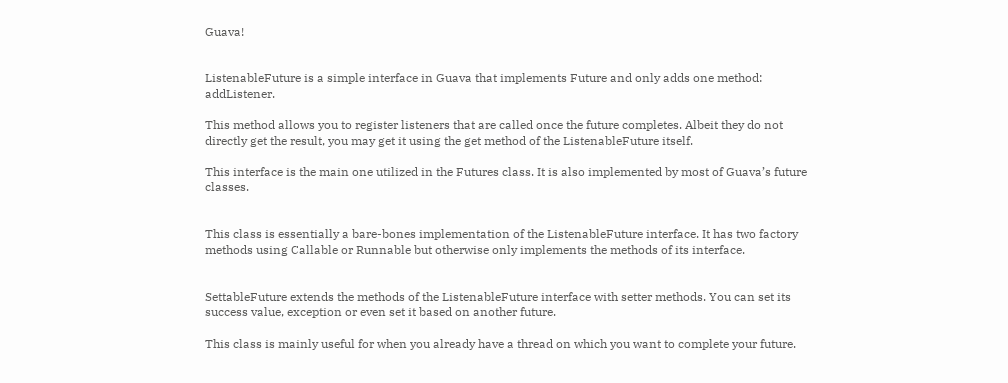Guava!


ListenableFuture is a simple interface in Guava that implements Future and only adds one method: addListener.

This method allows you to register listeners that are called once the future completes. Albeit they do not directly get the result, you may get it using the get method of the ListenableFuture itself.

This interface is the main one utilized in the Futures class. It is also implemented by most of Guava’s future classes.


This class is essentially a bare-bones implementation of the ListenableFuture interface. It has two factory methods using Callable or Runnable but otherwise only implements the methods of its interface.


SettableFuture extends the methods of the ListenableFuture interface with setter methods. You can set its success value, exception or even set it based on another future.

This class is mainly useful for when you already have a thread on which you want to complete your future.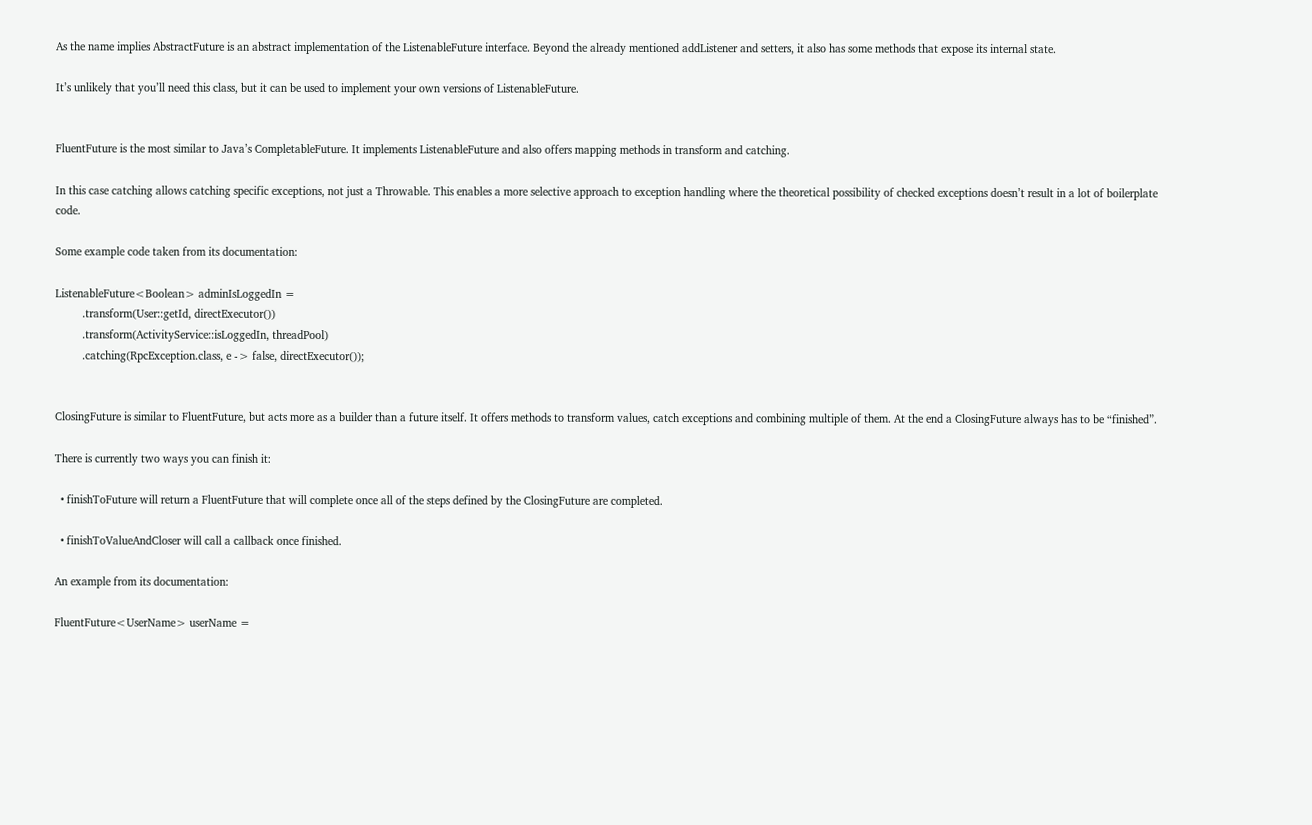As the name implies AbstractFuture is an abstract implementation of the ListenableFuture interface. Beyond the already mentioned addListener and setters, it also has some methods that expose its internal state.

It’s unlikely that you’ll need this class, but it can be used to implement your own versions of ListenableFuture.


FluentFuture is the most similar to Java’s CompletableFuture. It implements ListenableFuture and also offers mapping methods in transform and catching.

In this case catching allows catching specific exceptions, not just a Throwable. This enables a more selective approach to exception handling where the theoretical possibility of checked exceptions doesn’t result in a lot of boilerplate code.

Some example code taken from its documentation:

ListenableFuture<Boolean> adminIsLoggedIn =
         .transform(User::getId, directExecutor())
         .transform(ActivityService::isLoggedIn, threadPool)
         .catching(RpcException.class, e -> false, directExecutor());


ClosingFuture is similar to FluentFuture, but acts more as a builder than a future itself. It offers methods to transform values, catch exceptions and combining multiple of them. At the end a ClosingFuture always has to be “finished”.

There is currently two ways you can finish it:

  • finishToFuture will return a FluentFuture that will complete once all of the steps defined by the ClosingFuture are completed.

  • finishToValueAndCloser will call a callback once finished.

An example from its documentation:

FluentFuture<UserName> userName =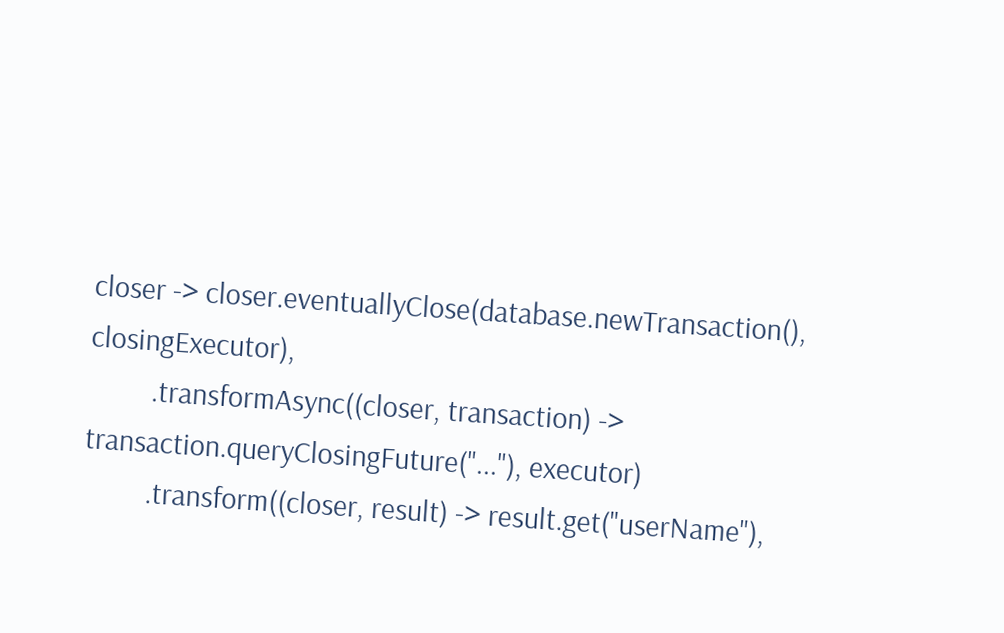closer -> closer.eventuallyClose(database.newTransaction(), closingExecutor),
         .transformAsync((closer, transaction) -> transaction.queryClosingFuture("..."), executor)
         .transform((closer, result) -> result.get("userName"),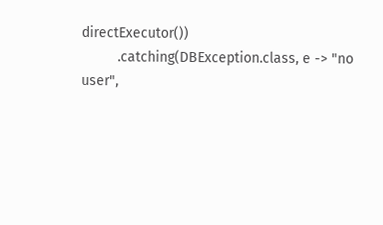directExecutor())
         .catching(DBException.class, e -> "no user",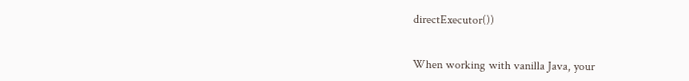directExecutor())


When working with vanilla Java, your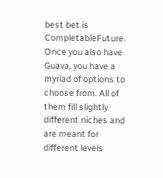best bet is CompletableFuture. Once you also have Guava, you have a myriad of options to choose from. All of them fill slightly different niches and are meant for different levels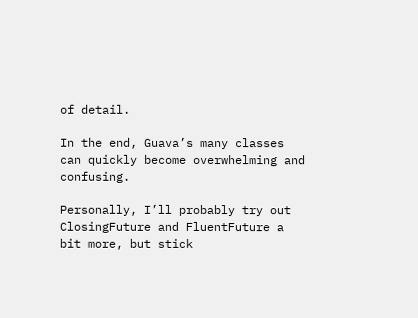of detail.

In the end, Guava’s many classes can quickly become overwhelming and confusing.

Personally, I’ll probably try out ClosingFuture and FluentFuture a bit more, but stick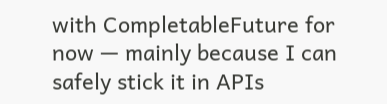with CompletableFuture for now — mainly because I can safely stick it in APIs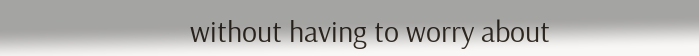without having to worry about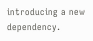introducing a new dependency.